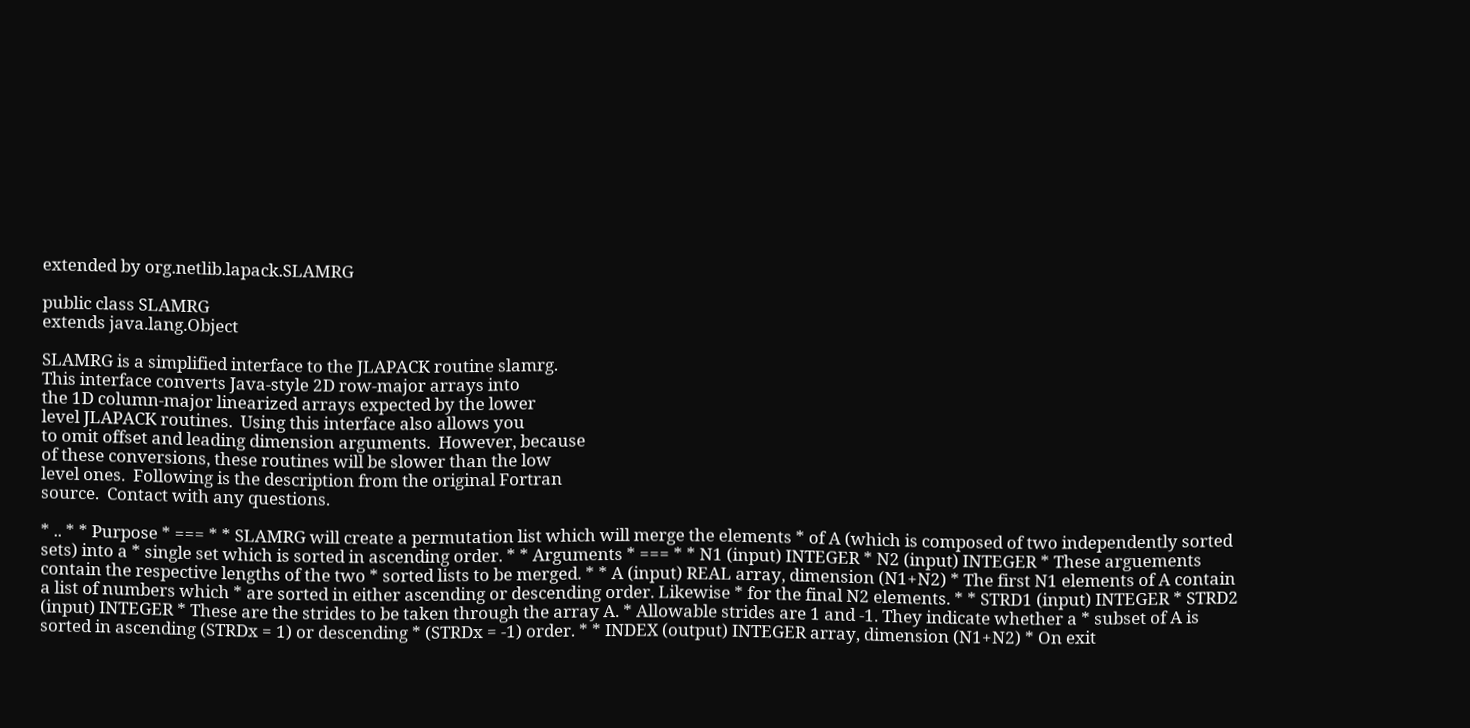extended by org.netlib.lapack.SLAMRG

public class SLAMRG
extends java.lang.Object

SLAMRG is a simplified interface to the JLAPACK routine slamrg.
This interface converts Java-style 2D row-major arrays into
the 1D column-major linearized arrays expected by the lower
level JLAPACK routines.  Using this interface also allows you
to omit offset and leading dimension arguments.  However, because
of these conversions, these routines will be slower than the low
level ones.  Following is the description from the original Fortran
source.  Contact with any questions.

* .. * * Purpose * === * * SLAMRG will create a permutation list which will merge the elements * of A (which is composed of two independently sorted sets) into a * single set which is sorted in ascending order. * * Arguments * === * * N1 (input) INTEGER * N2 (input) INTEGER * These arguements contain the respective lengths of the two * sorted lists to be merged. * * A (input) REAL array, dimension (N1+N2) * The first N1 elements of A contain a list of numbers which * are sorted in either ascending or descending order. Likewise * for the final N2 elements. * * STRD1 (input) INTEGER * STRD2 (input) INTEGER * These are the strides to be taken through the array A. * Allowable strides are 1 and -1. They indicate whether a * subset of A is sorted in ascending (STRDx = 1) or descending * (STRDx = -1) order. * * INDEX (output) INTEGER array, dimension (N1+N2) * On exit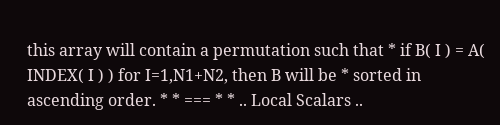this array will contain a permutation such that * if B( I ) = A( INDEX( I ) ) for I=1,N1+N2, then B will be * sorted in ascending order. * * === * * .. Local Scalars ..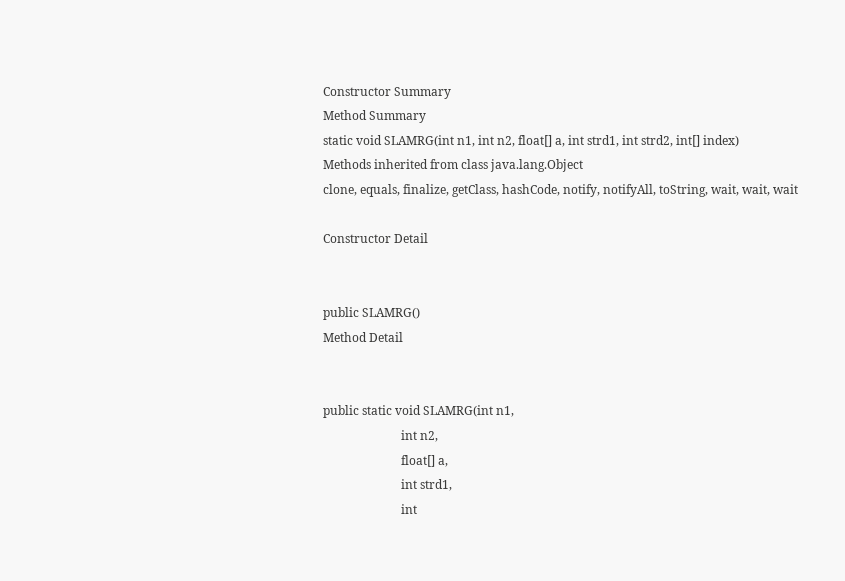Constructor Summary
Method Summary
static void SLAMRG(int n1, int n2, float[] a, int strd1, int strd2, int[] index)
Methods inherited from class java.lang.Object
clone, equals, finalize, getClass, hashCode, notify, notifyAll, toString, wait, wait, wait

Constructor Detail


public SLAMRG()
Method Detail


public static void SLAMRG(int n1,
                          int n2,
                          float[] a,
                          int strd1,
                          int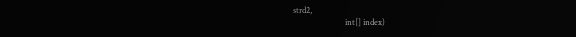strd2,
                          int[] index)